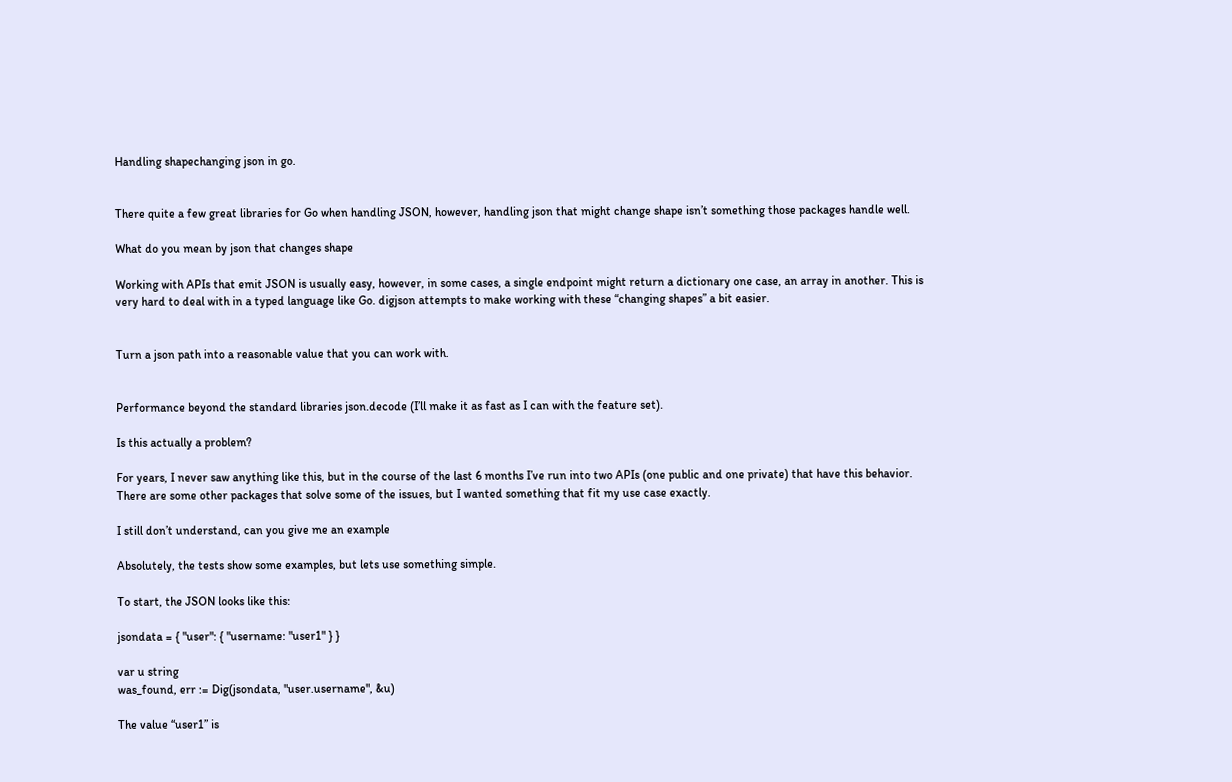Handling shapechanging json in go.


There quite a few great libraries for Go when handling JSON, however, handling json that might change shape isn’t something those packages handle well.

What do you mean by json that changes shape

Working with APIs that emit JSON is usually easy, however, in some cases, a single endpoint might return a dictionary one case, an array in another. This is very hard to deal with in a typed language like Go. digjson attempts to make working with these “changing shapes” a bit easier.


Turn a json path into a reasonable value that you can work with.


Performance beyond the standard libraries json.decode (I’ll make it as fast as I can with the feature set).

Is this actually a problem?

For years, I never saw anything like this, but in the course of the last 6 months I’ve run into two APIs (one public and one private) that have this behavior. There are some other packages that solve some of the issues, but I wanted something that fit my use case exactly.

I still don’t understand, can you give me an example

Absolutely, the tests show some examples, but lets use something simple.

To start, the JSON looks like this:

jsondata = { "user": { "username: "user1" } }

var u string
was_found, err := Dig(jsondata, "user.username", &u)

The value “user1” is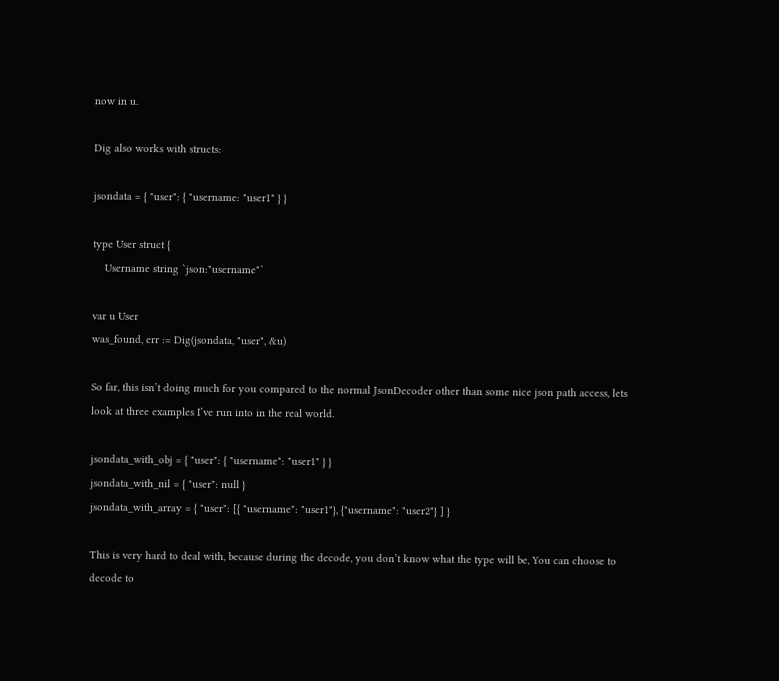now in u.

Dig also works with structs:

jsondata = { "user": { "username: "user1" } }

type User struct {
    Username string `json:"username"`

var u User
was_found, err := Dig(jsondata, "user", &u)

So far, this isn’t doing much for you compared to the normal JsonDecoder other than some nice json path access, lets look at three examples I’ve run into in the real world.

jsondata_with_obj = { "user": { "username": "user1" } }
jsondata_with_nil = { "user": null }
jsondata_with_array = { "user": [{ "username": "user1"}, {"username": "user2"} ] }

This is very hard to deal with, because during the decode, you don’t know what the type will be, You can choose to decode to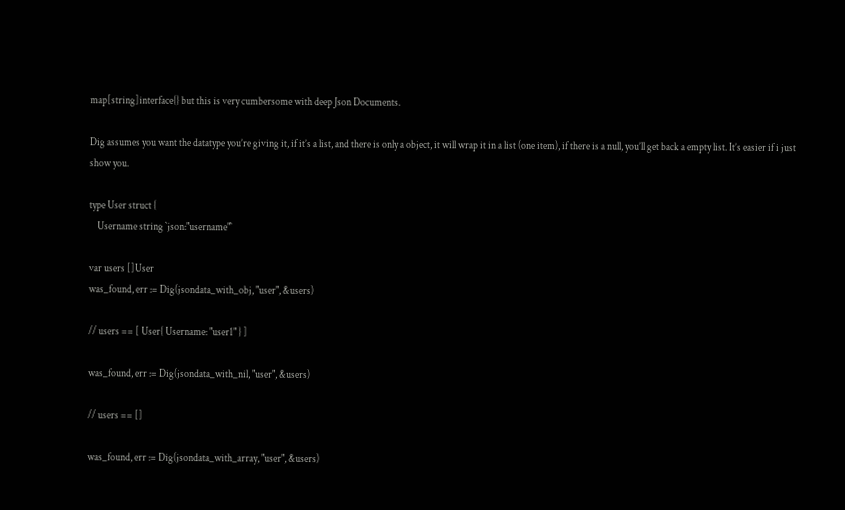map[string]interface{} but this is very cumbersome with deep Json Documents.

Dig assumes you want the datatype you’re giving it, if it’s a list, and there is only a object, it will wrap it in a list (one item), if there is a null, you’ll get back a empty list. It’s easier if i just show you.

type User struct {
    Username string `json:"username"`

var users []User
was_found, err := Dig(jsondata_with_obj, "user", &users)

// users == [ User{ Username: "user1" } ]

was_found, err := Dig(jsondata_with_nil, "user", &users)

// users == []

was_found, err := Dig(jsondata_with_array, "user", &users)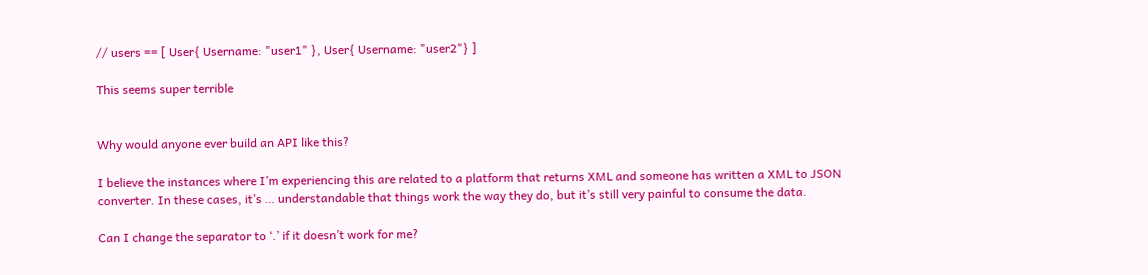// users == [ User{ Username: "user1" }, User{ Username: "user2"} ]

This seems super terrible


Why would anyone ever build an API like this?

I believe the instances where I’m experiencing this are related to a platform that returns XML and someone has written a XML to JSON converter. In these cases, it’s … understandable that things work the way they do, but it’s still very painful to consume the data.

Can I change the separator to ‘.’ if it doesn’t work for me?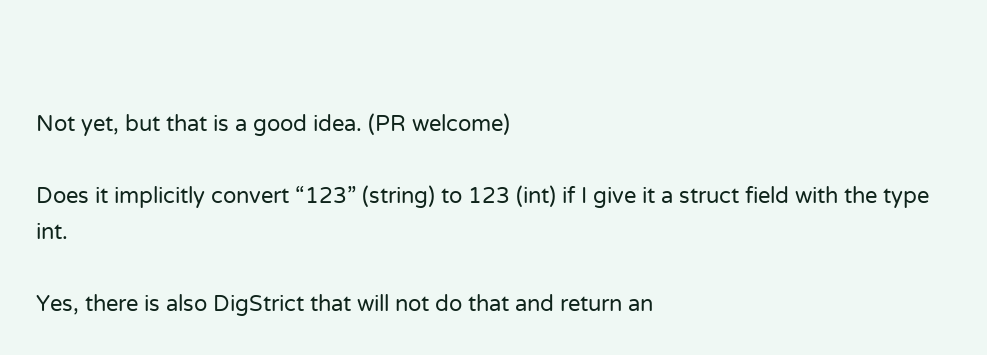Not yet, but that is a good idea. (PR welcome)

Does it implicitly convert “123” (string) to 123 (int) if I give it a struct field with the type int.

Yes, there is also DigStrict that will not do that and return an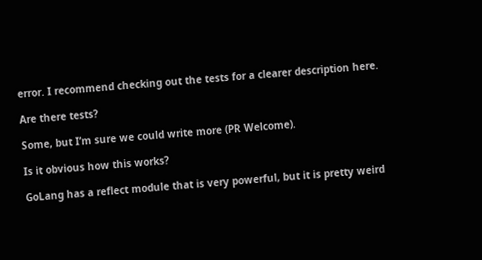error. I recommend checking out the tests for a clearer description here.

Are there tests?

Some, but I’m sure we could write more (PR Welcome).

Is it obvious how this works?

GoLang has a reflect module that is very powerful, but it is pretty weird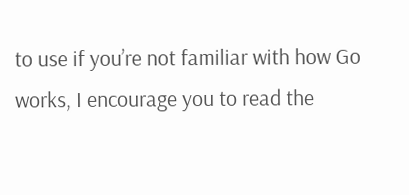to use if you’re not familiar with how Go works, I encourage you to read the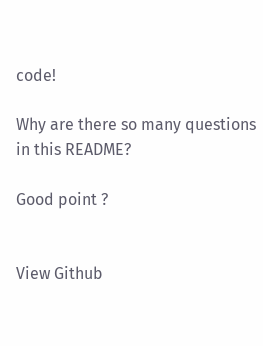code!

Why are there so many questions in this README?

Good point ?


View Github